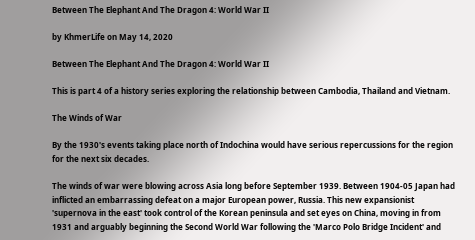Between The Elephant And The Dragon 4: World War II

by KhmerLife on May 14, 2020

Between The Elephant And The Dragon 4: World War II

This is part 4 of a history series exploring the relationship between Cambodia, Thailand and Vietnam.

The Winds of War

By the 1930's events taking place north of Indochina would have serious repercussions for the region for the next six decades.

The winds of war were blowing across Asia long before September 1939. Between 1904-05 Japan had inflicted an embarrassing defeat on a major European power, Russia. This new expansionist 'supernova in the east' took control of the Korean peninsula and set eyes on China, moving in from 1931 and arguably beginning the Second World War following the 'Marco Polo Bridge Incident' and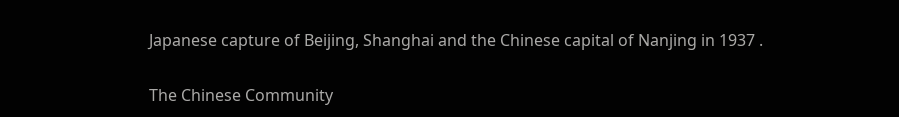Japanese capture of Beijing, Shanghai and the Chinese capital of Nanjing in 1937 .

The Chinese Community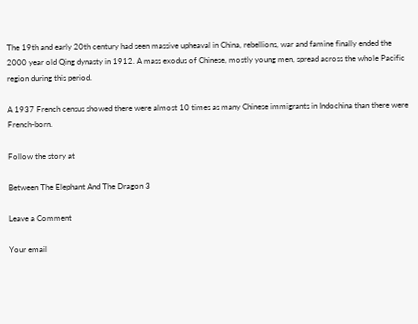The 19th and early 20th century had seen massive upheaval in China, rebellions, war and famine finally ended the 2000 year old Qing dynasty in 1912. A mass exodus of Chinese, mostly young men, spread across the whole Pacific region during this period.

A 1937 French census showed there were almost 10 times as many Chinese immigrants in Indochina than there were French-born.

Follow the story at

Between The Elephant And The Dragon 3

Leave a Comment

Your email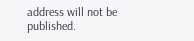address will not be published.